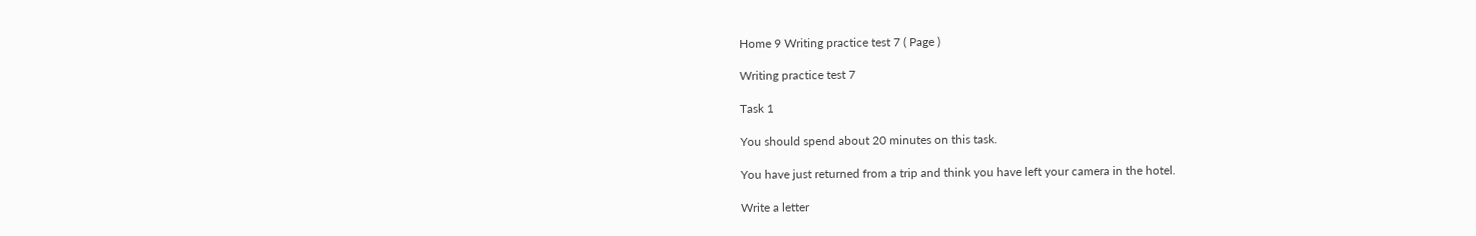Home 9 Writing practice test 7 ( Page )

Writing practice test 7

Task 1

You should spend about 20 minutes on this task.

You have just returned from a trip and think you have left your camera in the hotel.

Write a letter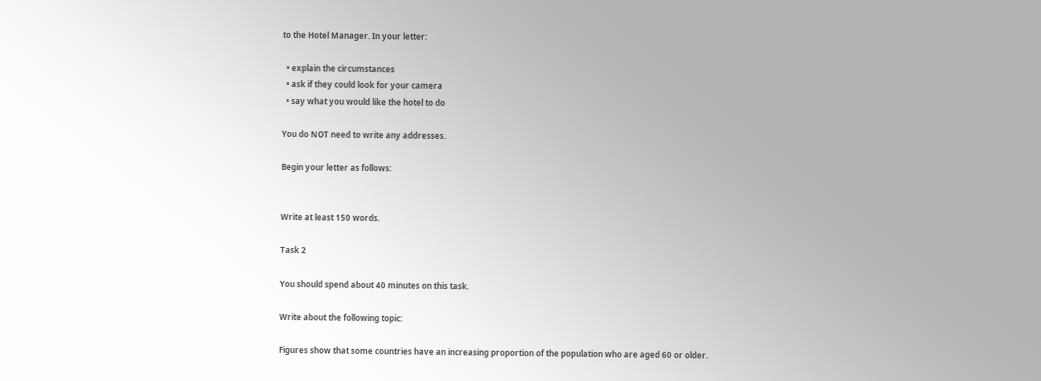to the Hotel Manager. In your letter:

  • explain the circumstances
  • ask if they could look for your camera
  • say what you would like the hotel to do

You do NOT need to write any addresses.

Begin your letter as follows:


Write at least 150 words.

Task 2

You should spend about 40 minutes on this task.

Write about the following topic:

Figures show that some countries have an increasing proportion of the population who are aged 60 or older.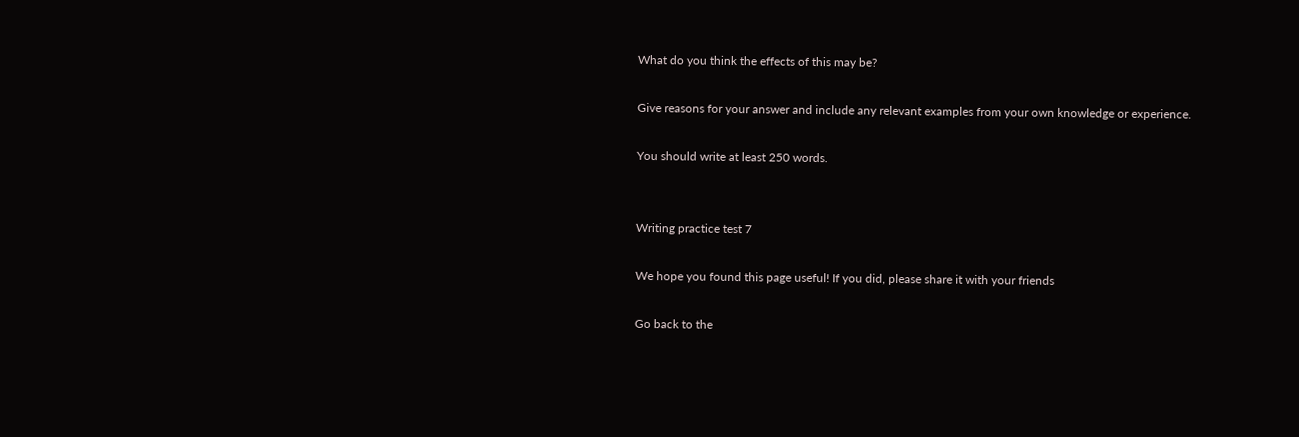What do you think the effects of this may be?

Give reasons for your answer and include any relevant examples from your own knowledge or experience.

You should write at least 250 words.


Writing practice test 7

We hope you found this page useful! If you did, please share it with your friends

Go back to the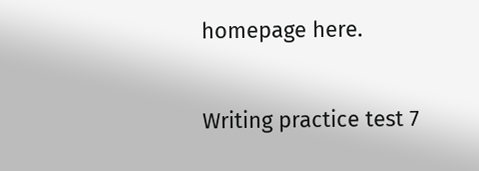homepage here.

Writing practice test 7